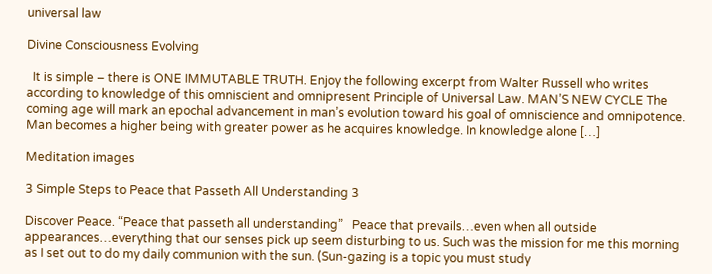universal law

Divine Consciousness Evolving

  It is simple – there is ONE IMMUTABLE TRUTH. Enjoy the following excerpt from Walter Russell who writes according to knowledge of this omniscient and omnipresent Principle of Universal Law. MAN’S NEW CYCLE The coming age will mark an epochal advancement in man’s evolution toward his goal of omniscience and omnipotence. Man becomes a higher being with greater power as he acquires knowledge. In knowledge alone […]

Meditation images

3 Simple Steps to Peace that Passeth All Understanding 3

Discover Peace. “Peace that passeth all understanding”   Peace that prevails…even when all outside appearances…everything that our senses pick up seem disturbing to us. Such was the mission for me this morning as I set out to do my daily communion with the sun. (Sun-gazing is a topic you must study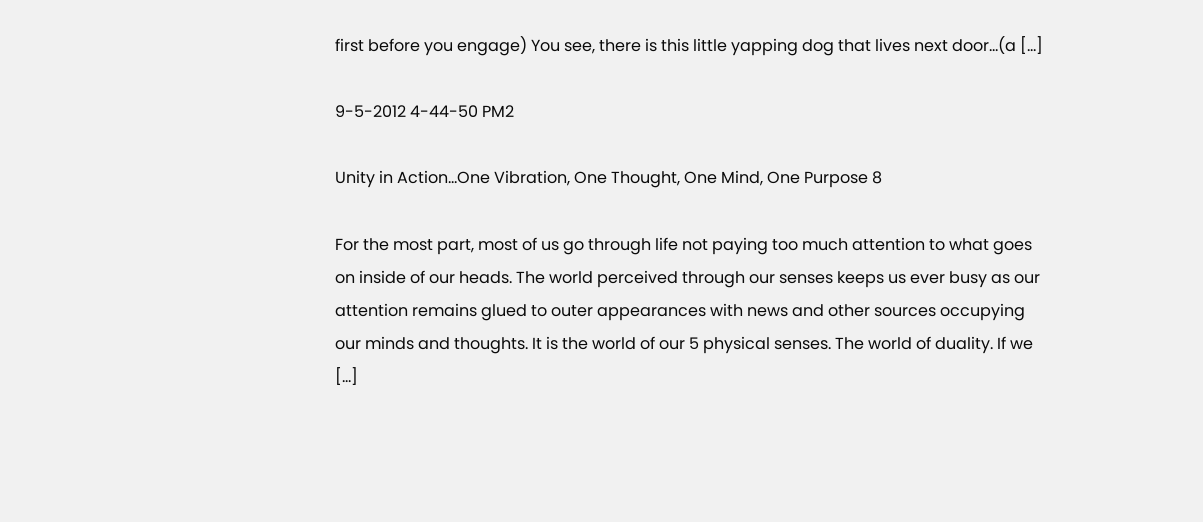first before you engage) You see, there is this little yapping dog that lives next door…(a […]

9-5-2012 4-44-50 PM2

Unity in Action…One Vibration, One Thought, One Mind, One Purpose 8

For the most part, most of us go through life not paying too much attention to what goes on inside of our heads. The world perceived through our senses keeps us ever busy as our attention remains glued to outer appearances with news and other sources occupying our minds and thoughts. It is the world of our 5 physical senses. The world of duality. If we […]